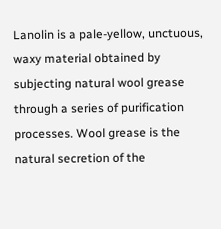Lanolin is a pale-yellow, unctuous, waxy material obtained by subjecting natural wool grease through a series of purification processes. Wool grease is the natural secretion of the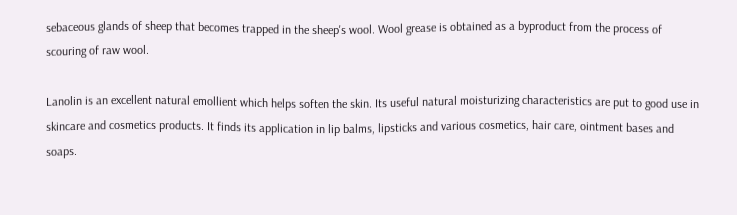sebaceous glands of sheep that becomes trapped in the sheep's wool. Wool grease is obtained as a byproduct from the process of scouring of raw wool.

Lanolin is an excellent natural emollient which helps soften the skin. Its useful natural moisturizing characteristics are put to good use in skincare and cosmetics products. It finds its application in lip balms, lipsticks and various cosmetics, hair care, ointment bases and soaps.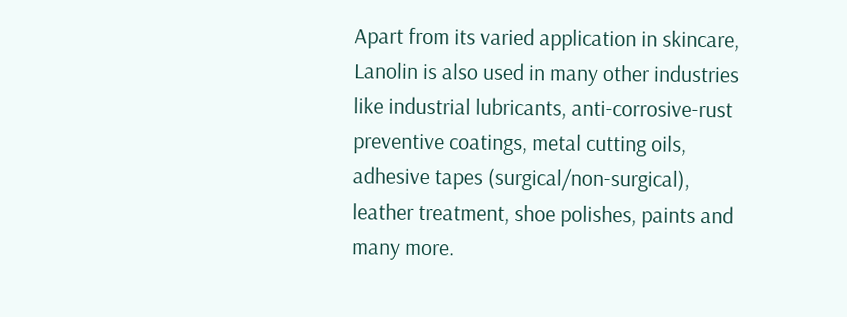Apart from its varied application in skincare, Lanolin is also used in many other industries like industrial lubricants, anti-corrosive-rust preventive coatings, metal cutting oils, adhesive tapes (surgical/non-surgical), leather treatment, shoe polishes, paints and many more.